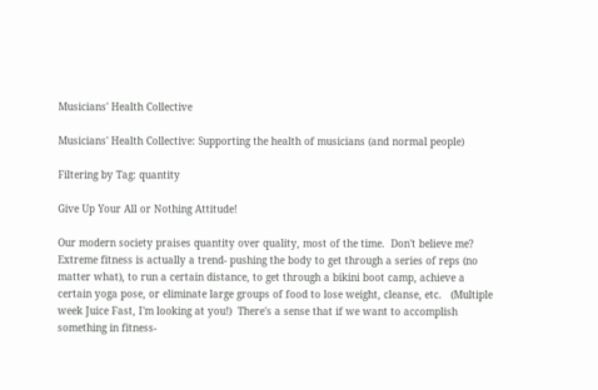Musicians' Health Collective

Musicians' Health Collective: Supporting the health of musicians (and normal people)

Filtering by Tag: quantity

Give Up Your All or Nothing Attitude!

Our modern society praises quantity over quality, most of the time.  Don't believe me?  Extreme fitness is actually a trend- pushing the body to get through a series of reps (no matter what), to run a certain distance, to get through a bikini boot camp, achieve a certain yoga pose, or eliminate large groups of food to lose weight, cleanse, etc.   (Multiple week Juice Fast, I'm looking at you!)  There's a sense that if we want to accomplish something in fitness-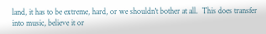land, it has to be extreme, hard, or we shouldn't bother at all.  This does transfer into music, believe it or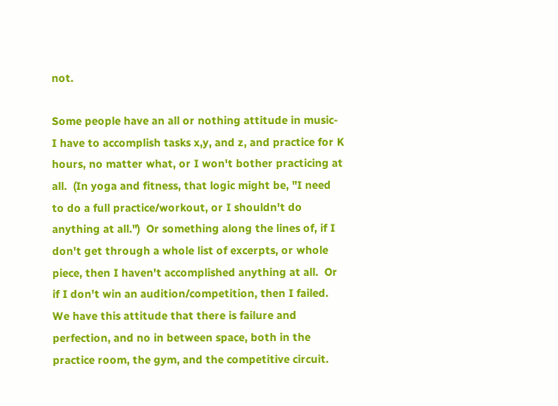not.

Some people have an all or nothing attitude in music- I have to accomplish tasks x,y, and z, and practice for K hours, no matter what, or I won't bother practicing at all.  (In yoga and fitness, that logic might be, "I need to do a full practice/workout, or I shouldn't do anything at all.")  Or something along the lines of, if I don't get through a whole list of excerpts, or whole piece, then I haven't accomplished anything at all.  Or if I don't win an audition/competition, then I failed.  We have this attitude that there is failure and perfection, and no in between space, both in the practice room, the gym, and the competitive circuit.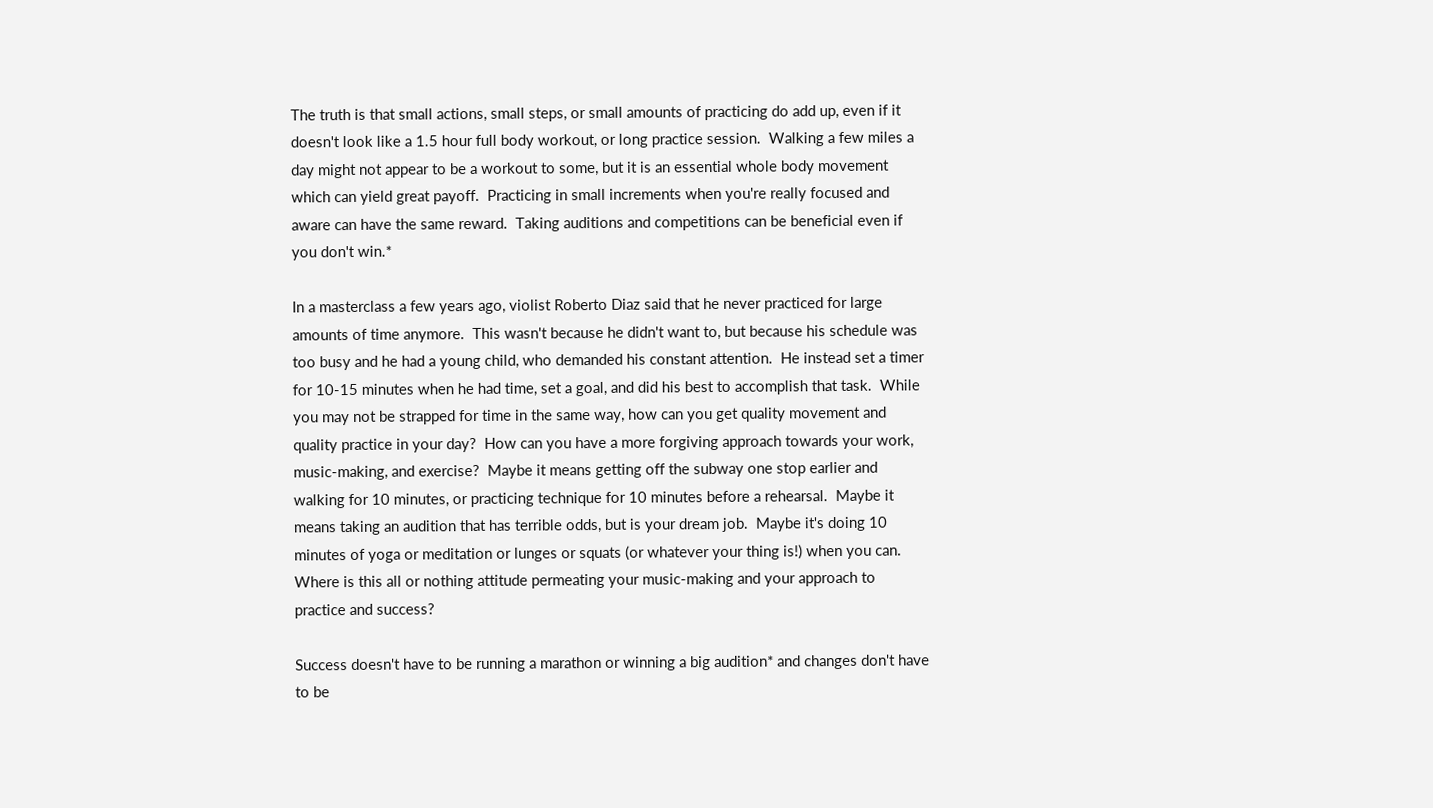The truth is that small actions, small steps, or small amounts of practicing do add up, even if it doesn't look like a 1.5 hour full body workout, or long practice session.  Walking a few miles a day might not appear to be a workout to some, but it is an essential whole body movement which can yield great payoff.  Practicing in small increments when you're really focused and aware can have the same reward.  Taking auditions and competitions can be beneficial even if you don't win.*

In a masterclass a few years ago, violist Roberto Diaz said that he never practiced for large amounts of time anymore.  This wasn't because he didn't want to, but because his schedule was too busy and he had a young child, who demanded his constant attention.  He instead set a timer for 10-15 minutes when he had time, set a goal, and did his best to accomplish that task.  While you may not be strapped for time in the same way, how can you get quality movement and quality practice in your day?  How can you have a more forgiving approach towards your work, music-making, and exercise?  Maybe it means getting off the subway one stop earlier and walking for 10 minutes, or practicing technique for 10 minutes before a rehearsal.  Maybe it means taking an audition that has terrible odds, but is your dream job.  Maybe it's doing 10 minutes of yoga or meditation or lunges or squats (or whatever your thing is!) when you can.  Where is this all or nothing attitude permeating your music-making and your approach to practice and success?

Success doesn't have to be running a marathon or winning a big audition* and changes don't have to be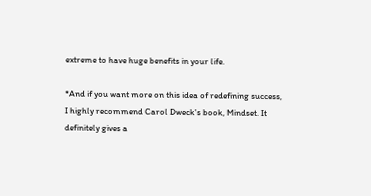extreme to have huge benefits in your life.

*And if you want more on this idea of redefining success, I highly recommend Carol Dweck's book, Mindset. It definitely gives a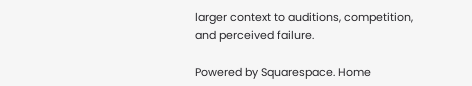larger context to auditions, competition, and perceived failure.

Powered by Squarespace. Home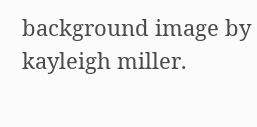background image by kayleigh miller.